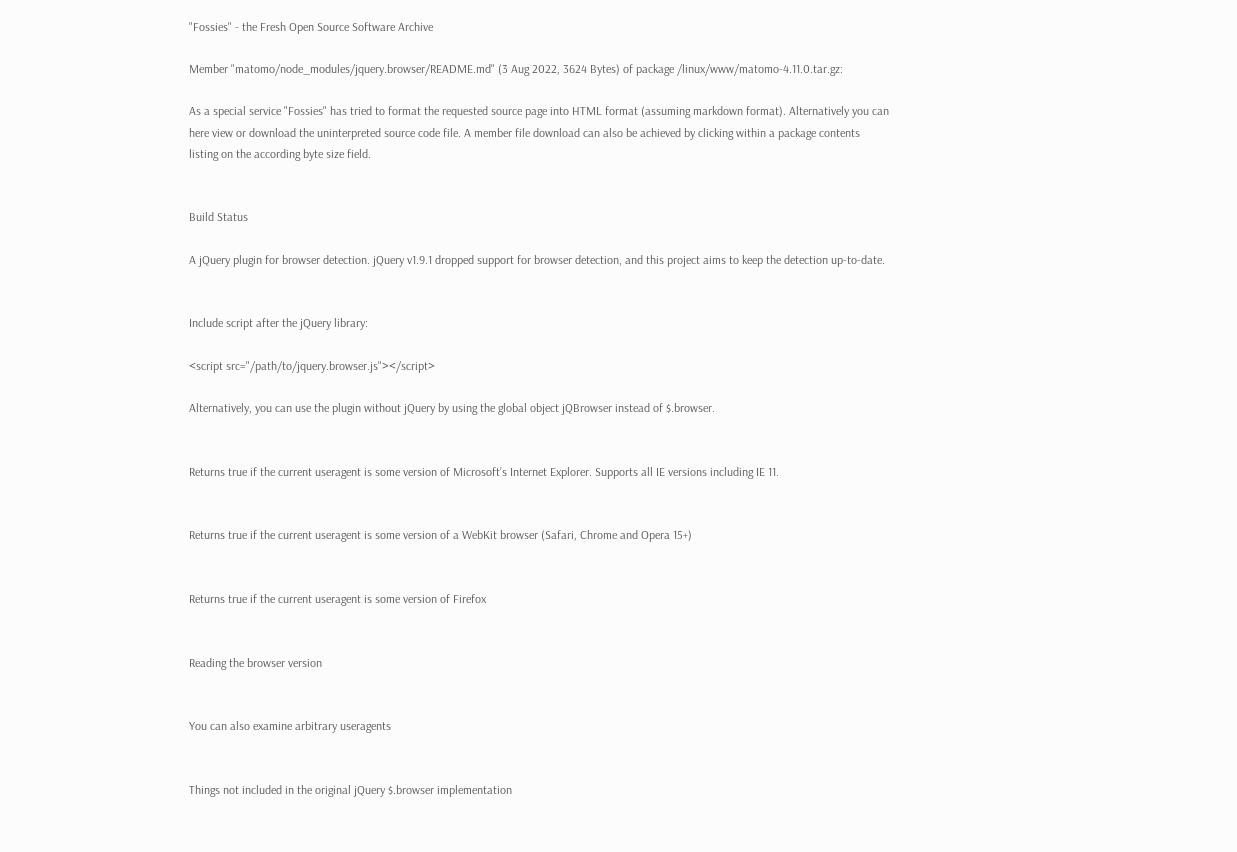"Fossies" - the Fresh Open Source Software Archive

Member "matomo/node_modules/jquery.browser/README.md" (3 Aug 2022, 3624 Bytes) of package /linux/www/matomo-4.11.0.tar.gz:

As a special service "Fossies" has tried to format the requested source page into HTML format (assuming markdown format). Alternatively you can here view or download the uninterpreted source code file. A member file download can also be achieved by clicking within a package contents listing on the according byte size field.


Build Status

A jQuery plugin for browser detection. jQuery v1.9.1 dropped support for browser detection, and this project aims to keep the detection up-to-date.


Include script after the jQuery library:

<script src="/path/to/jquery.browser.js"></script>

Alternatively, you can use the plugin without jQuery by using the global object jQBrowser instead of $.browser.


Returns true if the current useragent is some version of Microsoft’s Internet Explorer. Supports all IE versions including IE 11.


Returns true if the current useragent is some version of a WebKit browser (Safari, Chrome and Opera 15+)


Returns true if the current useragent is some version of Firefox


Reading the browser version


You can also examine arbitrary useragents


Things not included in the original jQuery $.browser implementation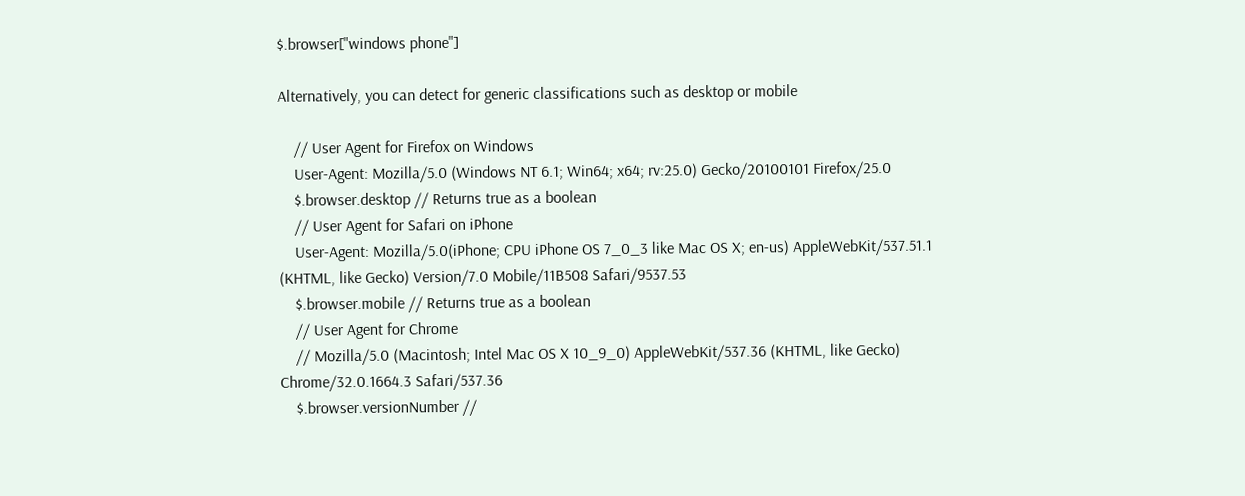$.browser["windows phone"]

Alternatively, you can detect for generic classifications such as desktop or mobile

    // User Agent for Firefox on Windows
    User-Agent: Mozilla/5.0 (Windows NT 6.1; Win64; x64; rv:25.0) Gecko/20100101 Firefox/25.0
    $.browser.desktop // Returns true as a boolean
    // User Agent for Safari on iPhone
    User-Agent: Mozilla/5.0(iPhone; CPU iPhone OS 7_0_3 like Mac OS X; en-us) AppleWebKit/537.51.1 (KHTML, like Gecko) Version/7.0 Mobile/11B508 Safari/9537.53
    $.browser.mobile // Returns true as a boolean
    // User Agent for Chrome
    // Mozilla/5.0 (Macintosh; Intel Mac OS X 10_9_0) AppleWebKit/537.36 (KHTML, like Gecko) Chrome/32.0.1664.3 Safari/537.36
    $.browser.versionNumber //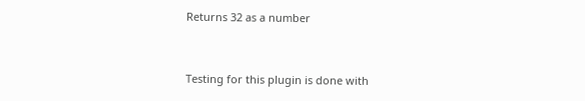Returns 32 as a number


Testing for this plugin is done with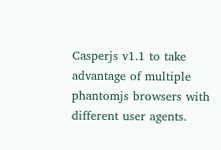Casperjs v1.1 to take advantage of multiple phantomjs browsers with different user agents.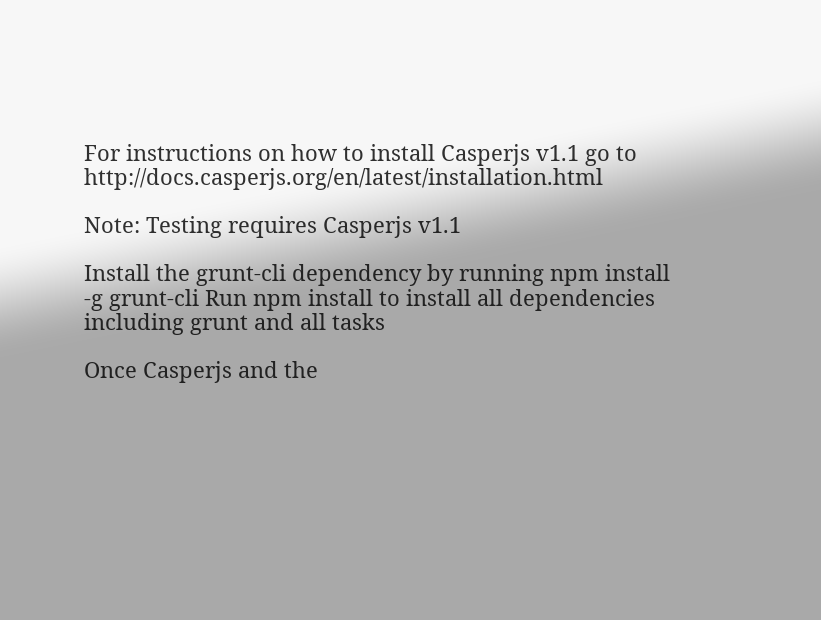For instructions on how to install Casperjs v1.1 go to http://docs.casperjs.org/en/latest/installation.html

Note: Testing requires Casperjs v1.1

Install the grunt-cli dependency by running npm install -g grunt-cli Run npm install to install all dependencies including grunt and all tasks

Once Casperjs and the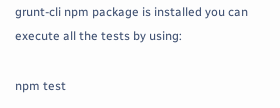grunt-cli npm package is installed you can execute all the tests by using:

npm test